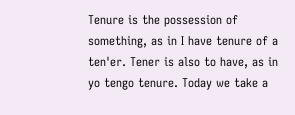Tenure is the possession of something, as in I have tenure of a ten'er. Tener is also to have, as in yo tengo tenure. Today we take a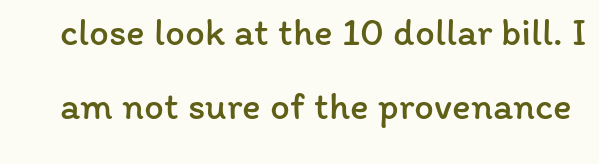close look at the 10 dollar bill. I am not sure of the provenance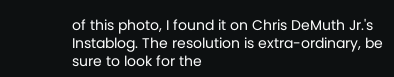of this photo, I found it on Chris DeMuth Jr.'s Instablog. The resolution is extra-ordinary, be sure to look for the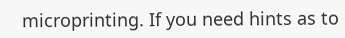microprinting. If you need hints as to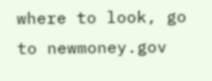where to look, go to newmoney.gov